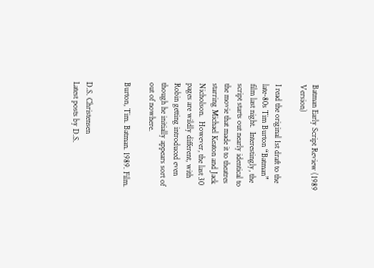Batman Early Script Review (1989 Version)

I read the original 1st draft to the late-80s Tim Burton “Batman” film last night.  Interestingly, the script starts out nearly identical to the movie that made it to theatres starring Michael Keaton and Jack Nicholson.  However, the last 30 pages are wildly different, with Robin getting introduced even though he initially appears sort of out of nowhere.

Burton, Tim. Batman. 1989. Film.


D.S. Christensen
Latest posts by D.S.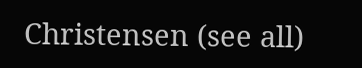Christensen (see all)